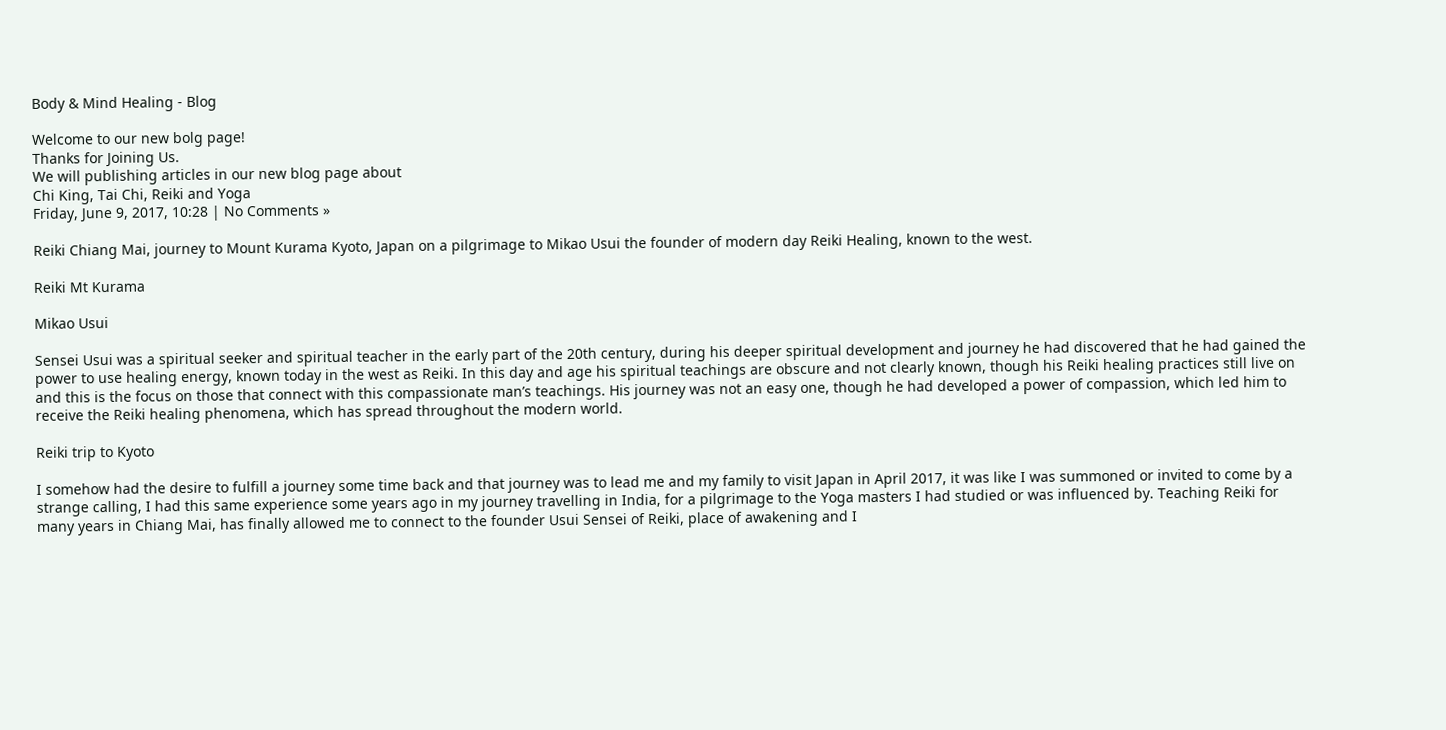Body & Mind Healing - Blog

Welcome to our new bolg page!
Thanks for Joining Us.
We will publishing articles in our new blog page about
Chi King, Tai Chi, Reiki and Yoga
Friday, June 9, 2017, 10:28 | No Comments »

Reiki Chiang Mai, journey to Mount Kurama Kyoto, Japan on a pilgrimage to Mikao Usui the founder of modern day Reiki Healing, known to the west.

Reiki Mt Kurama

Mikao Usui

Sensei Usui was a spiritual seeker and spiritual teacher in the early part of the 20th century, during his deeper spiritual development and journey he had discovered that he had gained the power to use healing energy, known today in the west as Reiki. In this day and age his spiritual teachings are obscure and not clearly known, though his Reiki healing practices still live on and this is the focus on those that connect with this compassionate man’s teachings. His journey was not an easy one, though he had developed a power of compassion, which led him to receive the Reiki healing phenomena, which has spread throughout the modern world.

Reiki trip to Kyoto

I somehow had the desire to fulfill a journey some time back and that journey was to lead me and my family to visit Japan in April 2017, it was like I was summoned or invited to come by a strange calling, I had this same experience some years ago in my journey travelling in India, for a pilgrimage to the Yoga masters I had studied or was influenced by. Teaching Reiki for many years in Chiang Mai, has finally allowed me to connect to the founder Usui Sensei of Reiki, place of awakening and I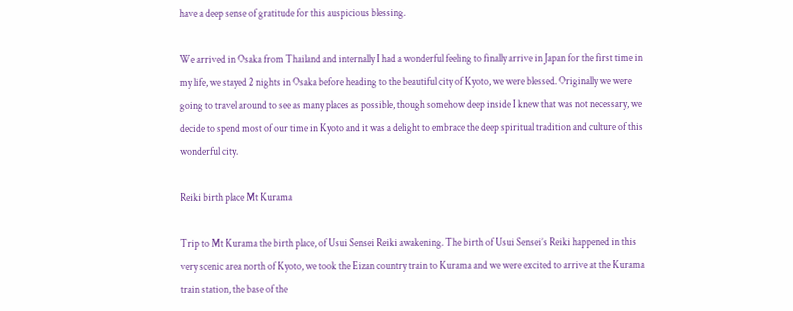have a deep sense of gratitude for this auspicious blessing.

We arrived in Osaka from Thailand and internally I had a wonderful feeling to finally arrive in Japan for the first time in my life, we stayed 2 nights in Osaka before heading to the beautiful city of Kyoto, we were blessed. Originally we were going to travel around to see as many places as possible, though somehow deep inside I knew that was not necessary, we decide to spend most of our time in Kyoto and it was a delight to embrace the deep spiritual tradition and culture of this wonderful city.

Reiki birth place Mt Kurama

Trip to Mt Kurama the birth place, of Usui Sensei Reiki awakening. The birth of Usui Sensei’s Reiki happened in this very scenic area north of Kyoto, we took the Eizan country train to Kurama and we were excited to arrive at the Kurama train station, the base of the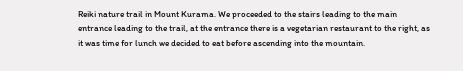Reiki nature trail in Mount Kurama. We proceeded to the stairs leading to the main entrance leading to the trail, at the entrance there is a vegetarian restaurant to the right, as it was time for lunch we decided to eat before ascending into the mountain.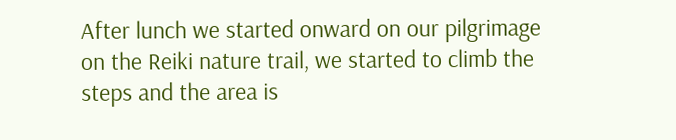After lunch we started onward on our pilgrimage on the Reiki nature trail, we started to climb the steps and the area is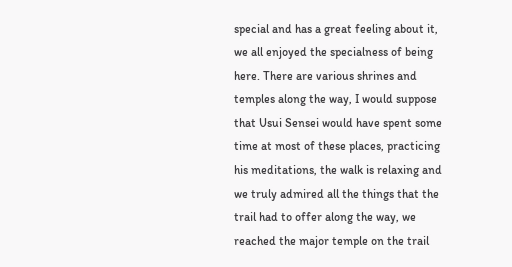special and has a great feeling about it, we all enjoyed the specialness of being here. There are various shrines and temples along the way, I would suppose that Usui Sensei would have spent some time at most of these places, practicing his meditations, the walk is relaxing and we truly admired all the things that the trail had to offer along the way, we reached the major temple on the trail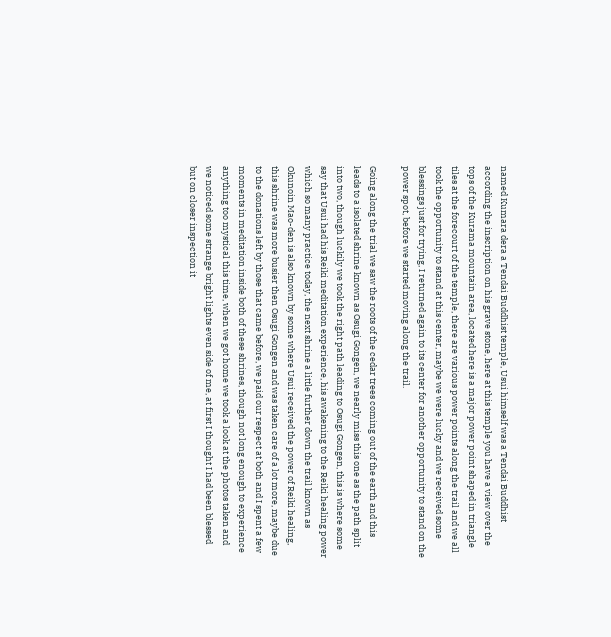named Kumara dera a Tendai Buddhist temple, Usui himself was a Tendai Buddhist according the inscription on his grave stone, here at this temple you have a view over the tops of the Kurama mountain area, located here is a major power point shaped in triangle tiles at the forecourt of the temple, there are various power points along the trail and we all took the opportunity to stand at this center, maybe we were lucky and we received some blessings just for trying, I returned again to its center for another opportunity to stand on the power spot, before we started moving along the trail.

Going along the trial we saw the roots of the cedar trees coming out of the earth and this leads to a isolated shrine known as Osugi Gongen, we nearly miss this one as the path split into two, though luckily we took the right path leading to Osugi Gongen, this is where some say that Usui had his Reiki meditation experience, his awakening to the Reiki healing power which so many practice today, the next shrine a little further down the trail known as Okunoin Mao-den is also known by some where Usui received the power of Reiki healing, this shrine was more busier then Osugi Gongen and was taken care of a lot more, maybe due to the donations left by those that came before, we paid our respect at both and I spent a few moments in meditation inside both of these shrines, though not long enough to experience anything too mystical this time, when we got home we took a look at the photos taken and we noticed some strange bright lights even side of me, at first I thought I had been blessed but on closer inspection it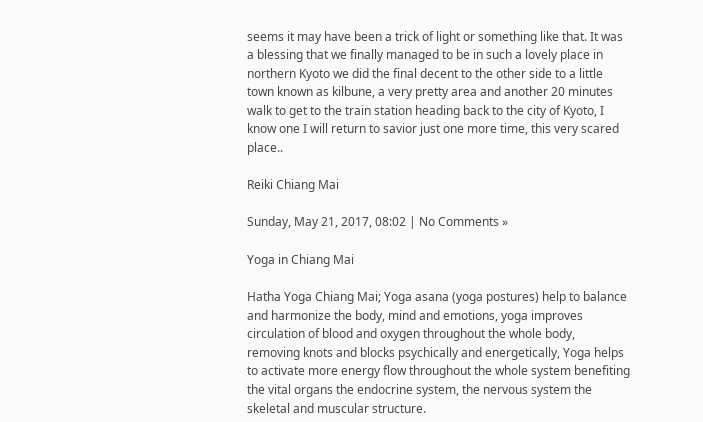seems it may have been a trick of light or something like that. It was a blessing that we finally managed to be in such a lovely place in northern Kyoto we did the final decent to the other side to a little town known as kilbune, a very pretty area and another 20 minutes walk to get to the train station heading back to the city of Kyoto, I know one I will return to savior just one more time, this very scared place..

Reiki Chiang Mai

Sunday, May 21, 2017, 08:02 | No Comments »

Yoga in Chiang Mai

Hatha Yoga Chiang Mai; Yoga asana (yoga postures) help to balance and harmonize the body, mind and emotions, yoga improves circulation of blood and oxygen throughout the whole body, removing knots and blocks psychically and energetically, Yoga helps to activate more energy flow throughout the whole system benefiting the vital organs the endocrine system, the nervous system the skeletal and muscular structure.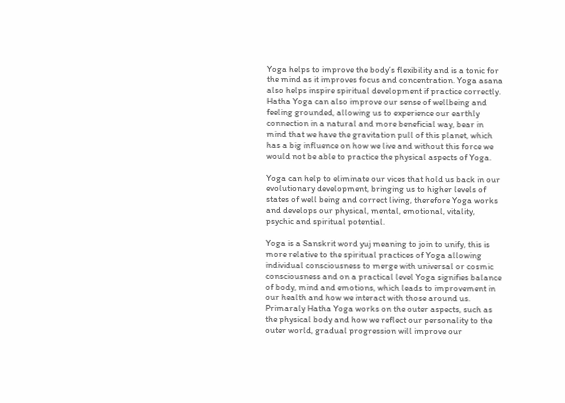Yoga helps to improve the body’s flexibility and is a tonic for the mind as it improves focus and concentration. Yoga asana also helps inspire spiritual development if practice correctly. Hatha Yoga can also improve our sense of wellbeing and feeling grounded, allowing us to experience our earthly connection in a natural and more beneficial way, bear in mind that we have the gravitation pull of this planet, which has a big influence on how we live and without this force we would not be able to practice the physical aspects of Yoga.

Yoga can help to eliminate our vices that hold us back in our evolutionary development, bringing us to higher levels of states of well being and correct living, therefore Yoga works and develops our physical, mental, emotional, vitality, psychic and spiritual potential.

Yoga is a Sanskrit word yuj meaning to join to unify, this is more relative to the spiritual practices of Yoga allowing individual consciousness to merge with universal or cosmic consciousness and on a practical level Yoga signifies balance of body, mind and emotions, which leads to improvement in our health and how we interact with those around us. Primaraly Hatha Yoga works on the outer aspects, such as the physical body and how we reflect our personality to the outer world, gradual progression will improve our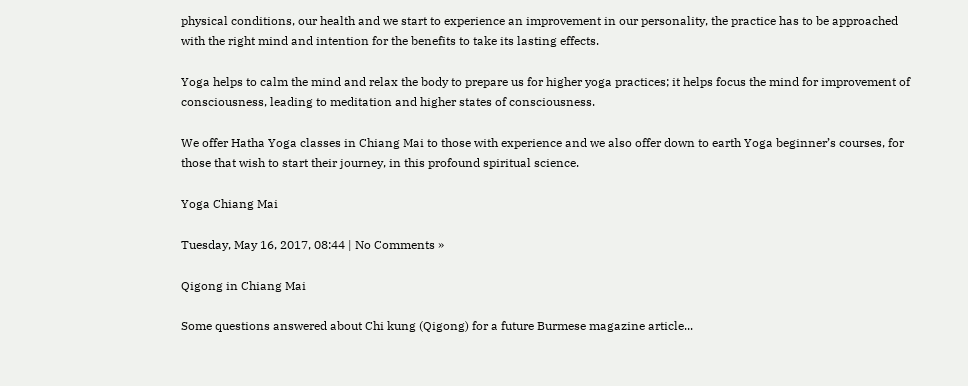physical conditions, our health and we start to experience an improvement in our personality, the practice has to be approached with the right mind and intention for the benefits to take its lasting effects.

Yoga helps to calm the mind and relax the body to prepare us for higher yoga practices; it helps focus the mind for improvement of consciousness, leading to meditation and higher states of consciousness.

We offer Hatha Yoga classes in Chiang Mai to those with experience and we also offer down to earth Yoga beginner’s courses, for those that wish to start their journey, in this profound spiritual science.

Yoga Chiang Mai

Tuesday, May 16, 2017, 08:44 | No Comments »

Qigong in Chiang Mai

Some questions answered about Chi kung (Qigong) for a future Burmese magazine article...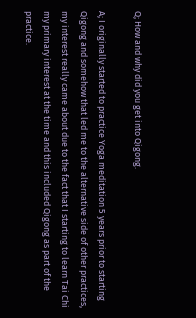Q; How and why did you get into Qigong.

A; I originally started to practice Yoga meditation 5 years prior to starting Qigong and somehow that led me to the alternative side of other practices, my interest really came about due to the fact that I starting to learn Tai Chi my primary interest at the time and this included Qigong as part of the practice.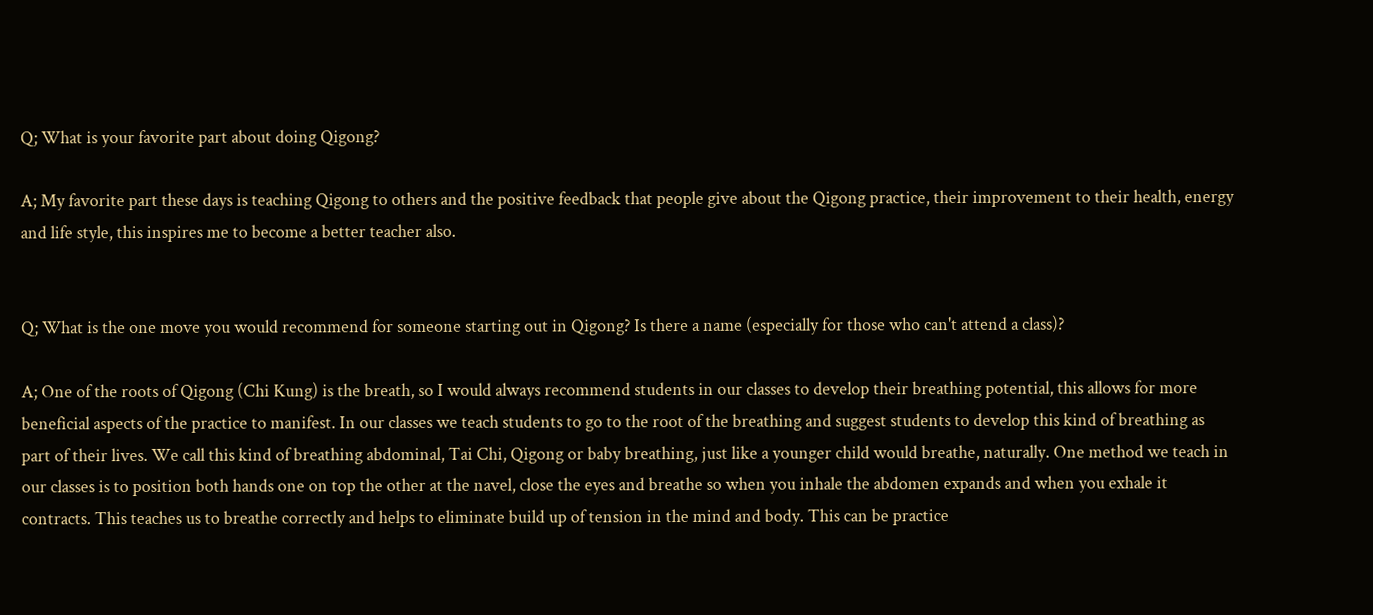Q; What is your favorite part about doing Qigong?

A; My favorite part these days is teaching Qigong to others and the positive feedback that people give about the Qigong practice, their improvement to their health, energy and life style, this inspires me to become a better teacher also.


Q; What is the one move you would recommend for someone starting out in Qigong? Is there a name (especially for those who can't attend a class)?

A; One of the roots of Qigong (Chi Kung) is the breath, so I would always recommend students in our classes to develop their breathing potential, this allows for more beneficial aspects of the practice to manifest. In our classes we teach students to go to the root of the breathing and suggest students to develop this kind of breathing as part of their lives. We call this kind of breathing abdominal, Tai Chi, Qigong or baby breathing, just like a younger child would breathe, naturally. One method we teach in our classes is to position both hands one on top the other at the navel, close the eyes and breathe so when you inhale the abdomen expands and when you exhale it contracts. This teaches us to breathe correctly and helps to eliminate build up of tension in the mind and body. This can be practice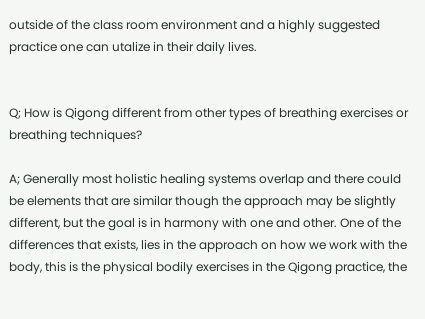outside of the class room environment and a highly suggested practice one can utalize in their daily lives.


Q; How is Qigong different from other types of breathing exercises or breathing techniques?

A; Generally most holistic healing systems overlap and there could be elements that are similar though the approach may be slightly different, but the goal is in harmony with one and other. One of the differences that exists, lies in the approach on how we work with the body, this is the physical bodily exercises in the Qigong practice, the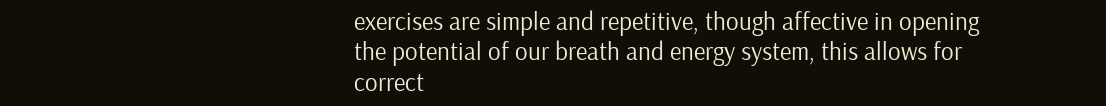exercises are simple and repetitive, though affective in opening the potential of our breath and energy system, this allows for correct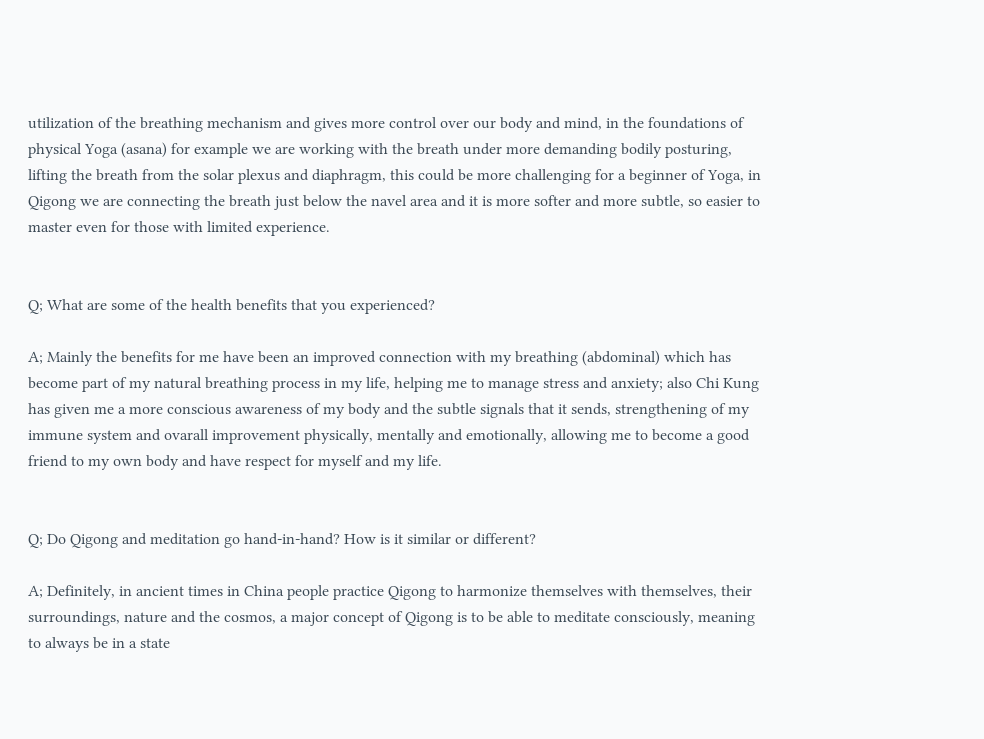utilization of the breathing mechanism and gives more control over our body and mind, in the foundations of physical Yoga (asana) for example we are working with the breath under more demanding bodily posturing, lifting the breath from the solar plexus and diaphragm, this could be more challenging for a beginner of Yoga, in Qigong we are connecting the breath just below the navel area and it is more softer and more subtle, so easier to master even for those with limited experience.


Q; What are some of the health benefits that you experienced?

A; Mainly the benefits for me have been an improved connection with my breathing (abdominal) which has become part of my natural breathing process in my life, helping me to manage stress and anxiety; also Chi Kung has given me a more conscious awareness of my body and the subtle signals that it sends, strengthening of my immune system and ovarall improvement physically, mentally and emotionally, allowing me to become a good friend to my own body and have respect for myself and my life.


Q; Do Qigong and meditation go hand-in-hand? How is it similar or different?

A; Definitely, in ancient times in China people practice Qigong to harmonize themselves with themselves, their surroundings, nature and the cosmos, a major concept of Qigong is to be able to meditate consciously, meaning to always be in a state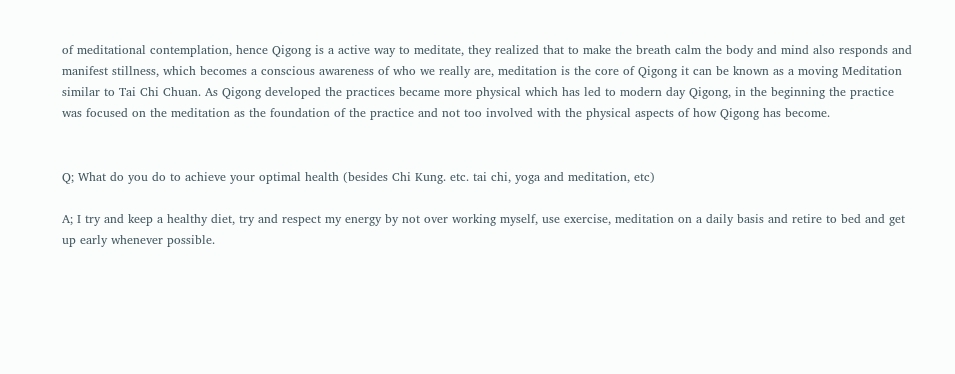of meditational contemplation, hence Qigong is a active way to meditate, they realized that to make the breath calm the body and mind also responds and manifest stillness, which becomes a conscious awareness of who we really are, meditation is the core of Qigong it can be known as a moving Meditation similar to Tai Chi Chuan. As Qigong developed the practices became more physical which has led to modern day Qigong, in the beginning the practice was focused on the meditation as the foundation of the practice and not too involved with the physical aspects of how Qigong has become.


Q; What do you do to achieve your optimal health (besides Chi Kung. etc. tai chi, yoga and meditation, etc)

A; I try and keep a healthy diet, try and respect my energy by not over working myself, use exercise, meditation on a daily basis and retire to bed and get up early whenever possible.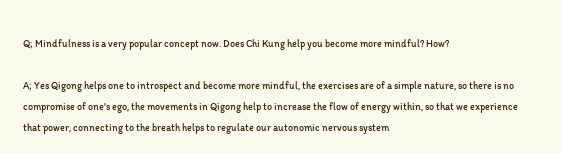Q; Mindfulness is a very popular concept now. Does Chi Kung help you become more mindful? How?

A; Yes Qigong helps one to introspect and become more mindful, the exercises are of a simple nature, so there is no compromise of one's ego, the movements in Qigong help to increase the flow of energy within, so that we experience that power, connecting to the breath helps to regulate our autonomic nervous system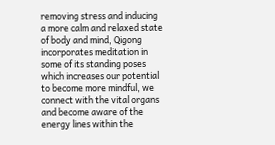removing stress and inducing a more calm and relaxed state of body and mind, Qigong incorporates meditation in some of its standing poses which increases our potential to become more mindful, we connect with the vital organs and become aware of the energy lines within the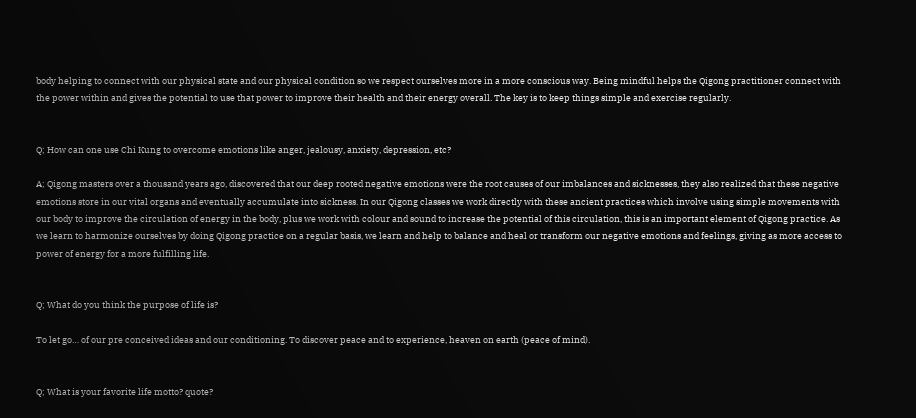body helping to connect with our physical state and our physical condition so we respect ourselves more in a more conscious way. Being mindful helps the Qigong practitioner connect with the power within and gives the potential to use that power to improve their health and their energy overall. The key is to keep things simple and exercise regularly.


Q; How can one use Chi Kung to overcome emotions like anger, jealousy, anxiety, depression, etc?

A; Qigong masters over a thousand years ago, discovered that our deep rooted negative emotions were the root causes of our imbalances and sicknesses, they also realized that these negative emotions store in our vital organs and eventually accumulate into sickness. In our Qigong classes we work directly with these ancient practices which involve using simple movements with our body to improve the circulation of energy in the body, plus we work with colour and sound to increase the potential of this circulation, this is an important element of Qigong practice. As we learn to harmonize ourselves by doing Qigong practice on a regular basis, we learn and help to balance and heal or transform our negative emotions and feelings, giving as more access to power of energy for a more fulfilling life.


Q; What do you think the purpose of life is?

To let go… of our pre conceived ideas and our conditioning. To discover peace and to experience, heaven on earth (peace of mind).


Q; What is your favorite life motto? quote?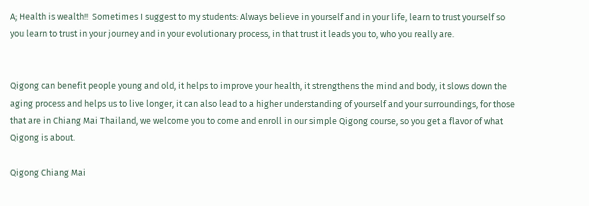A; Health is wealth!!  Sometimes I suggest to my students: Always believe in yourself and in your life, learn to trust yourself so you learn to trust in your journey and in your evolutionary process, in that trust it leads you to, who you really are.


Qigong can benefit people young and old, it helps to improve your health, it strengthens the mind and body, it slows down the aging process and helps us to live longer, it can also lead to a higher understanding of yourself and your surroundings, for those that are in Chiang Mai Thailand, we welcome you to come and enroll in our simple Qigong course, so you get a flavor of what Qigong is about.

Qigong Chiang Mai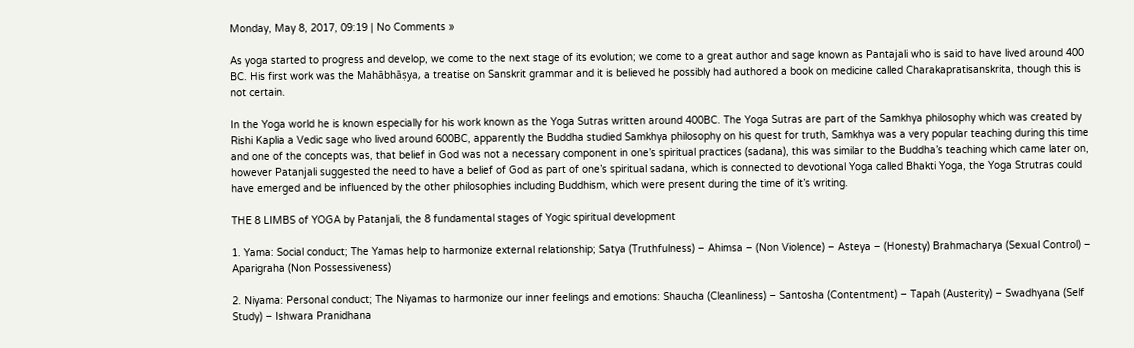Monday, May 8, 2017, 09:19 | No Comments »

As yoga started to progress and develop, we come to the next stage of its evolution; we come to a great author and sage known as Pantajali who is said to have lived around 400 BC. His first work was the Mahābhāṣya, a treatise on Sanskrit grammar and it is believed he possibly had authored a book on medicine called Charakapratisanskrita, though this is not certain.

In the Yoga world he is known especially for his work known as the Yoga Sutras written around 400BC. The Yoga Sutras are part of the Samkhya philosophy which was created by Rishi Kaplia a Vedic sage who lived around 600BC, apparently the Buddha studied Samkhya philosophy on his quest for truth, Samkhya was a very popular teaching during this time and one of the concepts was, that belief in God was not a necessary component in one’s spiritual practices (sadana), this was similar to the Buddha’s teaching which came later on, however Patanjali suggested the need to have a belief of God as part of one’s spiritual sadana, which is connected to devotional Yoga called Bhakti Yoga, the Yoga Strutras could have emerged and be influenced by the other philosophies including Buddhism, which were present during the time of it’s writing.

THE 8 LIMBS of YOGA by Patanjali, the 8 fundamental stages of Yogic spiritual development

1. Yama: Social conduct; The Yamas help to harmonize external relationship; Satya (Truthfulness) – Ahimsa – (Non Violence) – Asteya – (Honesty) Brahmacharya (Sexual Control) – Aparigraha (Non Possessiveness)

2. Niyama: Personal conduct; The Niyamas to harmonize our inner feelings and emotions: Shaucha (Cleanliness) – Santosha (Contentment) – Tapah (Austerity) – Swadhyana (Self Study) – Ishwara Pranidhana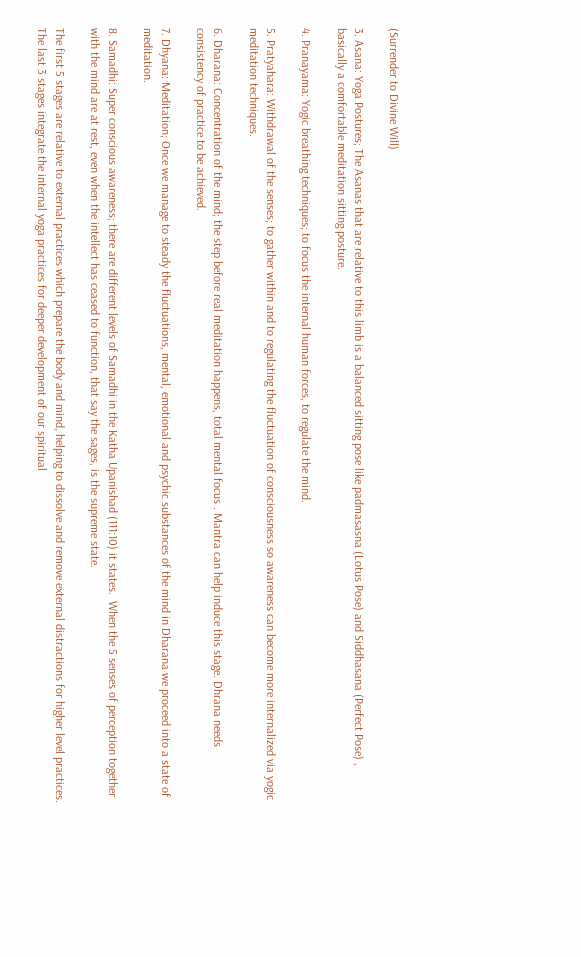(Surrender to Divine Will)

3. Asana: Yoga Postures; The Asanas that are relative to this limb is a balanced sitting pose like padmasasna (Lotus Pose) and Siddhasana (Perfect Pose) , basically a comfortable meditation sitting posture.

4. Pranayama: Yogic breathing techniques; to focus the internal human forces, to regulate the mind.

5. Pratyahara: Withdrawal of the senses; to gather within and to regulating the fluctuation of consciousness so awareness can become more internalized via yogic meditation techniques.

6. Dharana: Concentration of the mind; the step before real meditation happens, total mental focus . Mantra can help induce this stage. Dhrana needs consistency of practice to be achieved.

7. Dhyana: Meditation; Once we manage to steady the fluctuations, mental, emotional and psychic substances of the mind in Dharana we proceed into a state of meditation.

8. Samadhi: Super conscious awareness; there are different levels of Samadhi in the Katha Upanishad (111:10) it states.  When the 5 senses of perception together with the mind are at rest, even when the intellect has ceased to function, that say the sages, is the supreme state.

The first 5 stages are relative to external practices which prepare the body and mind, helping to dissolve and remove external distractions for higher level practices. The last 3 stages integrate the internal yoga practices for deeper development of our spiritual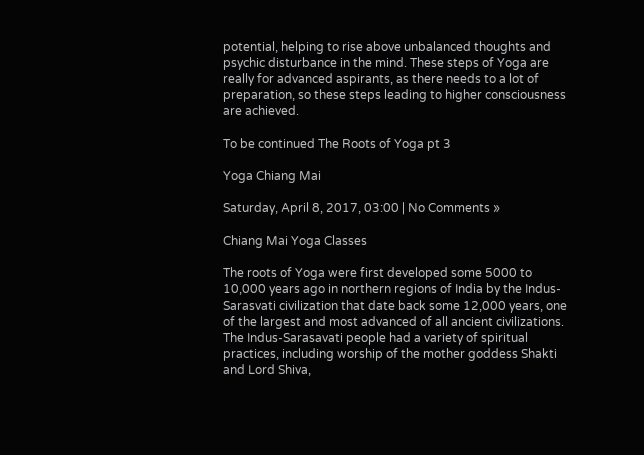potential, helping to rise above unbalanced thoughts and psychic disturbance in the mind. These steps of Yoga are really for advanced aspirants, as there needs to a lot of preparation, so these steps leading to higher consciousness are achieved.

To be continued The Roots of Yoga pt 3

Yoga Chiang Mai

Saturday, April 8, 2017, 03:00 | No Comments »

Chiang Mai Yoga Classes

The roots of Yoga were first developed some 5000 to 10,000 years ago in northern regions of India by the Indus-Sarasvati civilization that date back some 12,000 years, one of the largest and most advanced of all ancient civilizations. The Indus-Sarasavati people had a variety of spiritual practices, including worship of the mother goddess Shakti and Lord Shiva,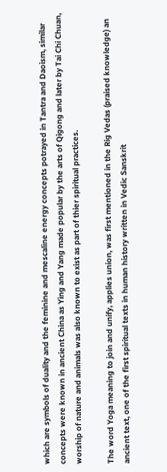which are symbols of duality and the feminine and mescaline energy concepts potrayed in Tantra and Daoism, similar concepts were known in ancient China as Ying and Yang made popular by the arts of Qigong and later by Tai Chi Chuan, worship of nature and animals was also known to exist as part of thier spiritual practices.

The word Yoga meaning to join and unify, applies union, was first mentioned in the Rig Vedas (praised knowledge) an ancient text, one of the first spiritual texts in human history written in Vedic Sanskrit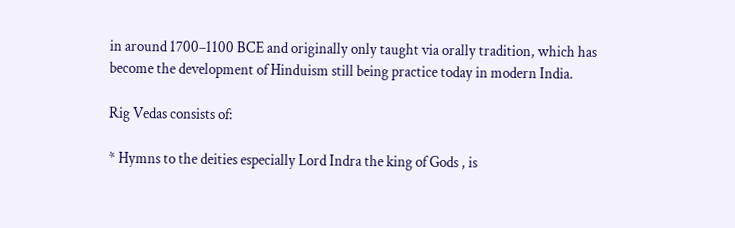in around 1700–1100 BCE and originally only taught via orally tradition, which has become the development of Hinduism still being practice today in modern India.

Rig Vedas consists of:

* Hymns to the deities especially Lord Indra the king of Gods , is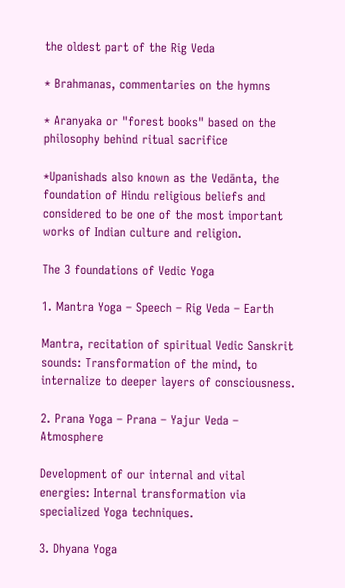the oldest part of the Rig Veda

* Brahmanas, commentaries on the hymns

* Aranyaka or "forest books" based on the philosophy behind ritual sacrifice

*Upanishads also known as the Vedānta, the foundation of Hindu religious beliefs and considered to be one of the most important works of Indian culture and religion.

The 3 foundations of Vedic Yoga

1. Mantra Yoga – Speech – Rig Veda – Earth

Mantra, recitation of spiritual Vedic Sanskrit sounds: Transformation of the mind, to internalize to deeper layers of consciousness.

2. Prana Yoga – Prana – Yajur Veda – Atmosphere

Development of our internal and vital energies: Internal transformation via specialized Yoga techniques.

3. Dhyana Yoga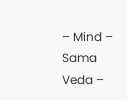– Mind – Sama Veda –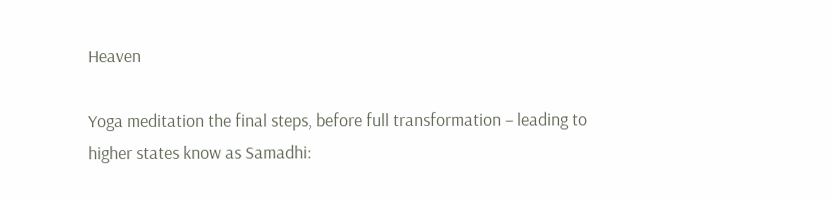Heaven

Yoga meditation the final steps, before full transformation – leading to higher states know as Samadhi: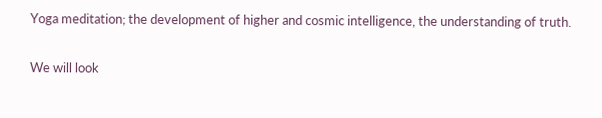Yoga meditation; the development of higher and cosmic intelligence, the understanding of truth.

We will look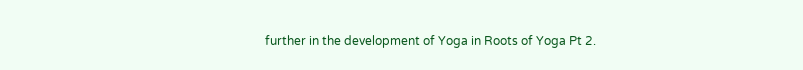further in the development of Yoga in Roots of Yoga Pt 2.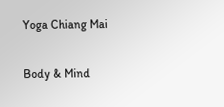Yoga Chiang Mai

Body & Mind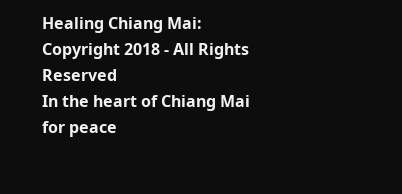Healing Chiang Mai: Copyright 2018 - All Rights Reserved
In the heart of Chiang Mai for peace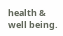health & well being.